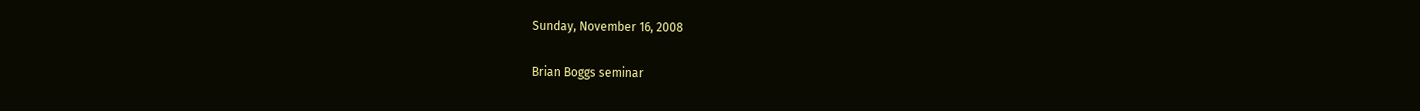Sunday, November 16, 2008

Brian Boggs seminar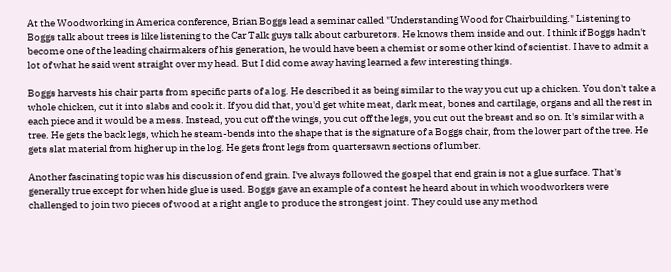At the Woodworking in America conference, Brian Boggs lead a seminar called "Understanding Wood for Chairbuilding." Listening to Boggs talk about trees is like listening to the Car Talk guys talk about carburetors. He knows them inside and out. I think if Boggs hadn't become one of the leading chairmakers of his generation, he would have been a chemist or some other kind of scientist. I have to admit a lot of what he said went straight over my head. But I did come away having learned a few interesting things.

Boggs harvests his chair parts from specific parts of a log. He described it as being similar to the way you cut up a chicken. You don't take a whole chicken, cut it into slabs and cook it. If you did that, you'd get white meat, dark meat, bones and cartilage, organs and all the rest in each piece and it would be a mess. Instead, you cut off the wings, you cut off the legs, you cut out the breast and so on. It's similar with a tree. He gets the back legs, which he steam-bends into the shape that is the signature of a Boggs chair, from the lower part of the tree. He gets slat material from higher up in the log. He gets front legs from quartersawn sections of lumber.

Another fascinating topic was his discussion of end grain. I've always followed the gospel that end grain is not a glue surface. That's generally true except for when hide glue is used. Boggs gave an example of a contest he heard about in which woodworkers were challenged to join two pieces of wood at a right angle to produce the strongest joint. They could use any method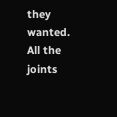they wanted. All the joints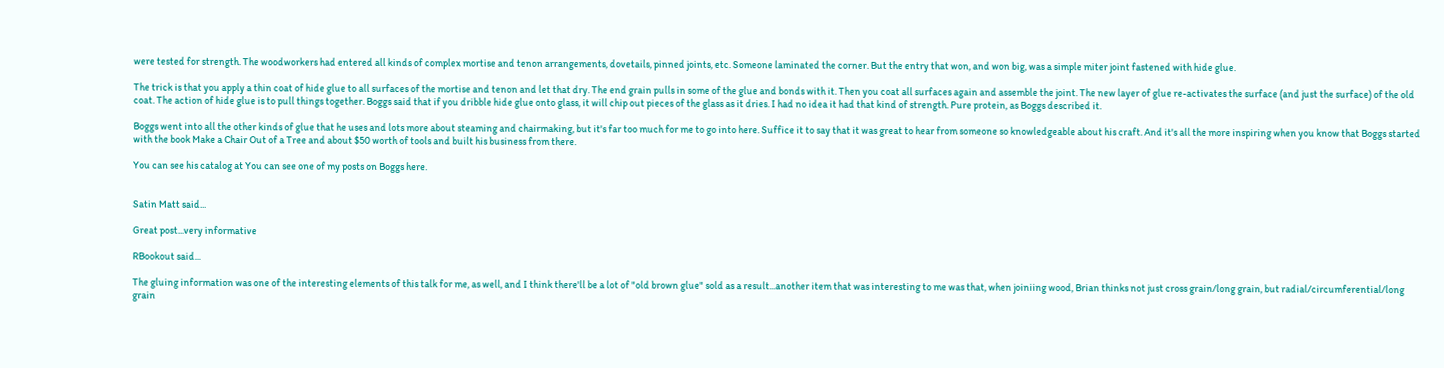were tested for strength. The woodworkers had entered all kinds of complex mortise and tenon arrangements, dovetails, pinned joints, etc. Someone laminated the corner. But the entry that won, and won big, was a simple miter joint fastened with hide glue.

The trick is that you apply a thin coat of hide glue to all surfaces of the mortise and tenon and let that dry. The end grain pulls in some of the glue and bonds with it. Then you coat all surfaces again and assemble the joint. The new layer of glue re-activates the surface (and just the surface) of the old coat. The action of hide glue is to pull things together. Boggs said that if you dribble hide glue onto glass, it will chip out pieces of the glass as it dries. I had no idea it had that kind of strength. Pure protein, as Boggs described it.

Boggs went into all the other kinds of glue that he uses and lots more about steaming and chairmaking, but it's far too much for me to go into here. Suffice it to say that it was great to hear from someone so knowledgeable about his craft. And it's all the more inspiring when you know that Boggs started with the book Make a Chair Out of a Tree and about $50 worth of tools and built his business from there.

You can see his catalog at You can see one of my posts on Boggs here.


Satin Matt said...

Great post...very informative

RBookout said...

The gluing information was one of the interesting elements of this talk for me, as well, and I think there'll be a lot of "old brown glue" sold as a result...another item that was interesting to me was that, when joiniing wood, Brian thinks not just cross grain/long grain, but radial/circumferential/long grain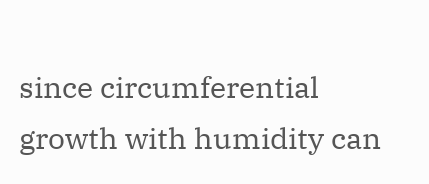since circumferential growth with humidity can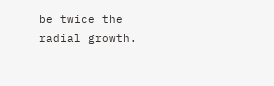be twice the radial growth.